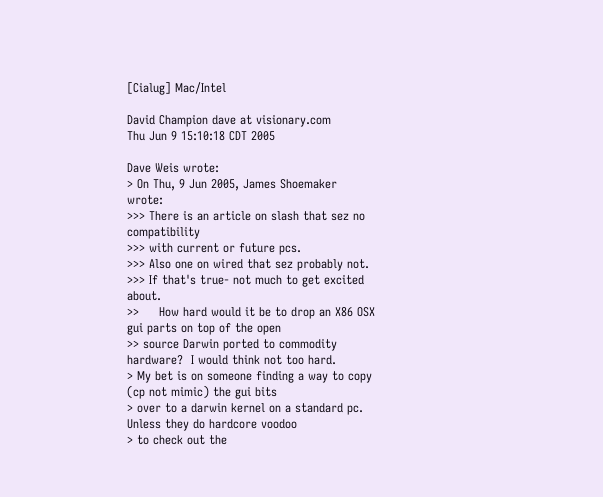[Cialug] Mac/Intel

David Champion dave at visionary.com
Thu Jun 9 15:10:18 CDT 2005

Dave Weis wrote:
> On Thu, 9 Jun 2005, James Shoemaker wrote:
>>> There is an article on slash that sez no compatibility
>>> with current or future pcs.
>>> Also one on wired that sez probably not.
>>> If that's true- not much to get excited about.
>>     How hard would it be to drop an X86 OSX gui parts on top of the open
>> source Darwin ported to commodity hardware?  I would think not too hard.
> My bet is on someone finding a way to copy (cp not mimic) the gui bits
> over to a darwin kernel on a standard pc. Unless they do hardcore voodoo
> to check out the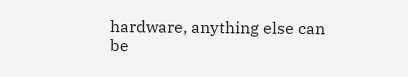hardware, anything else can be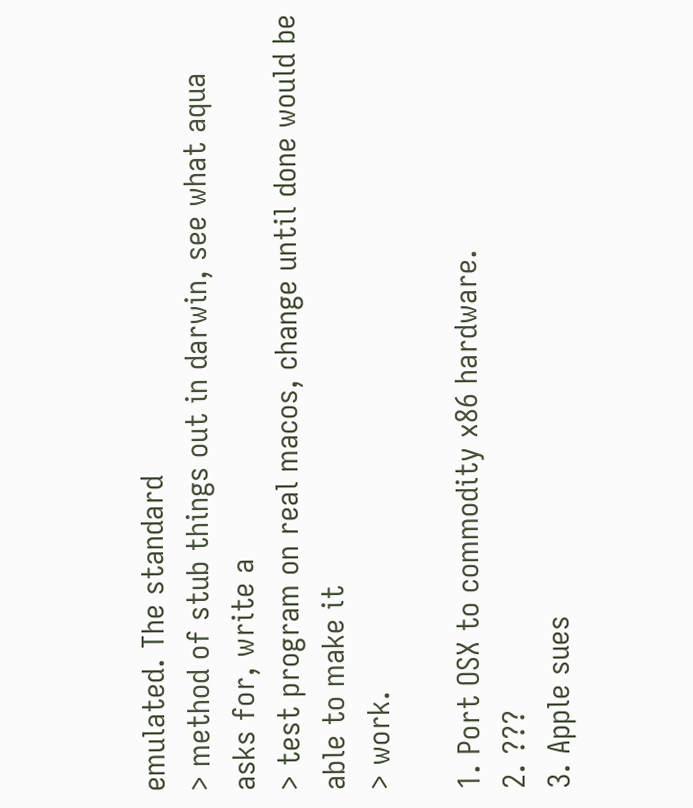emulated. The standard
> method of stub things out in darwin, see what aqua asks for, write a
> test program on real macos, change until done would be able to make it
> work.

1. Port OSX to commodity x86 hardware.
2. ???
3. Apple sues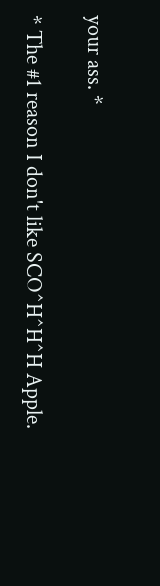your ass. *

* The #1 reason I don't like SCO^H^H^H Apple.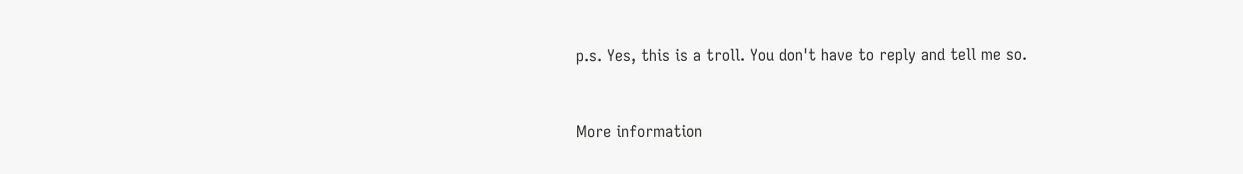p.s. Yes, this is a troll. You don't have to reply and tell me so.


More information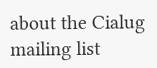about the Cialug mailing list